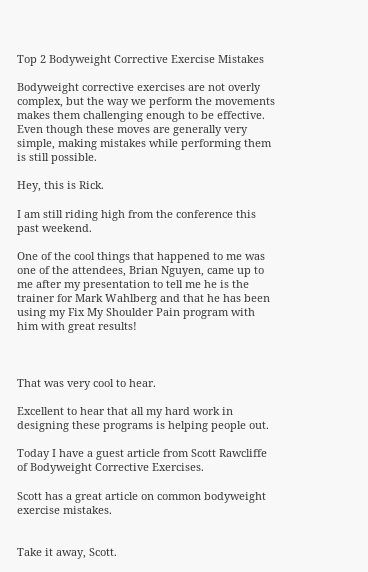Top 2 Bodyweight Corrective Exercise Mistakes

Bodyweight corrective exercises are not overly complex, but the way we perform the movements makes them challenging enough to be effective. Even though these moves are generally very simple, making mistakes while performing them is still possible.

Hey, this is Rick.

I am still riding high from the conference this past weekend.

One of the cool things that happened to me was one of the attendees, Brian Nguyen, came up to me after my presentation to tell me he is the trainer for Mark Wahlberg and that he has been using my Fix My Shoulder Pain program with him with great results!



That was very cool to hear.

Excellent to hear that all my hard work in designing these programs is helping people out.

Today I have a guest article from Scott Rawcliffe of Bodyweight Corrective Exercises.

Scott has a great article on common bodyweight exercise mistakes.


Take it away, Scott.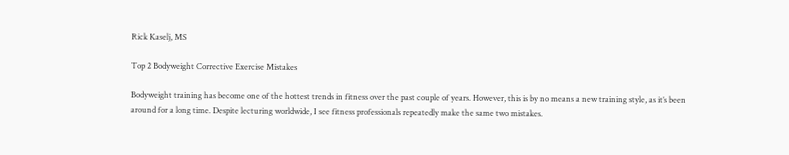Rick Kaselj, MS

Top 2 Bodyweight Corrective Exercise Mistakes

Bodyweight training has become one of the hottest trends in fitness over the past couple of years. However, this is by no means a new training style, as it’s been around for a long time. Despite lecturing worldwide, I see fitness professionals repeatedly make the same two mistakes.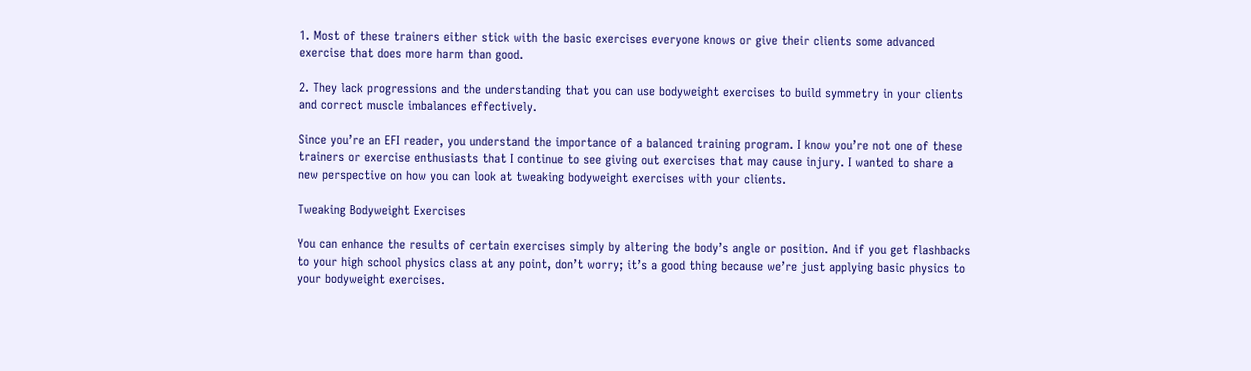1. Most of these trainers either stick with the basic exercises everyone knows or give their clients some advanced exercise that does more harm than good.

2. They lack progressions and the understanding that you can use bodyweight exercises to build symmetry in your clients and correct muscle imbalances effectively.

Since you’re an EFI reader, you understand the importance of a balanced training program. I know you’re not one of these trainers or exercise enthusiasts that I continue to see giving out exercises that may cause injury. I wanted to share a new perspective on how you can look at tweaking bodyweight exercises with your clients.

Tweaking Bodyweight Exercises

You can enhance the results of certain exercises simply by altering the body’s angle or position. And if you get flashbacks to your high school physics class at any point, don’t worry; it’s a good thing because we’re just applying basic physics to your bodyweight exercises.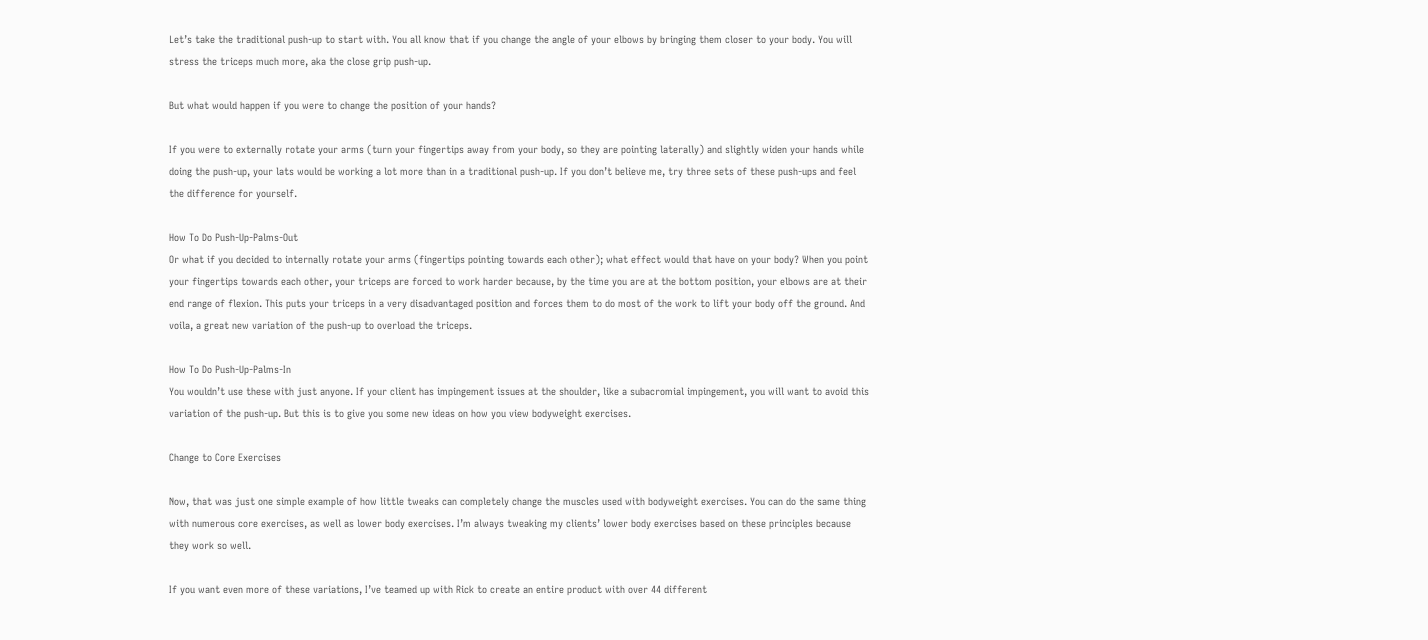Let’s take the traditional push-up to start with. You all know that if you change the angle of your elbows by bringing them closer to your body. You will stress the triceps much more, aka the close grip push-up.

But what would happen if you were to change the position of your hands?

If you were to externally rotate your arms (turn your fingertips away from your body, so they are pointing laterally) and slightly widen your hands while doing the push-up, your lats would be working a lot more than in a traditional push-up. If you don’t believe me, try three sets of these push-ups and feel the difference for yourself.

How To Do Push-Up-Palms-Out
Or what if you decided to internally rotate your arms (fingertips pointing towards each other); what effect would that have on your body? When you point your fingertips towards each other, your triceps are forced to work harder because, by the time you are at the bottom position, your elbows are at their end range of flexion. This puts your triceps in a very disadvantaged position and forces them to do most of the work to lift your body off the ground. And voila, a great new variation of the push-up to overload the triceps.

How To Do Push-Up-Palms-In
You wouldn’t use these with just anyone. If your client has impingement issues at the shoulder, like a subacromial impingement, you will want to avoid this variation of the push-up. But this is to give you some new ideas on how you view bodyweight exercises.

Change to Core Exercises

Now, that was just one simple example of how little tweaks can completely change the muscles used with bodyweight exercises. You can do the same thing with numerous core exercises, as well as lower body exercises. I’m always tweaking my clients’ lower body exercises based on these principles because they work so well.

If you want even more of these variations, I’ve teamed up with Rick to create an entire product with over 44 different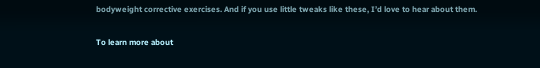bodyweight corrective exercises. And if you use little tweaks like these, I’d love to hear about them.

To learn more about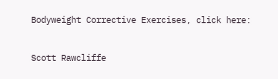Bodyweight Corrective Exercises, click here:


Scott Rawcliffe